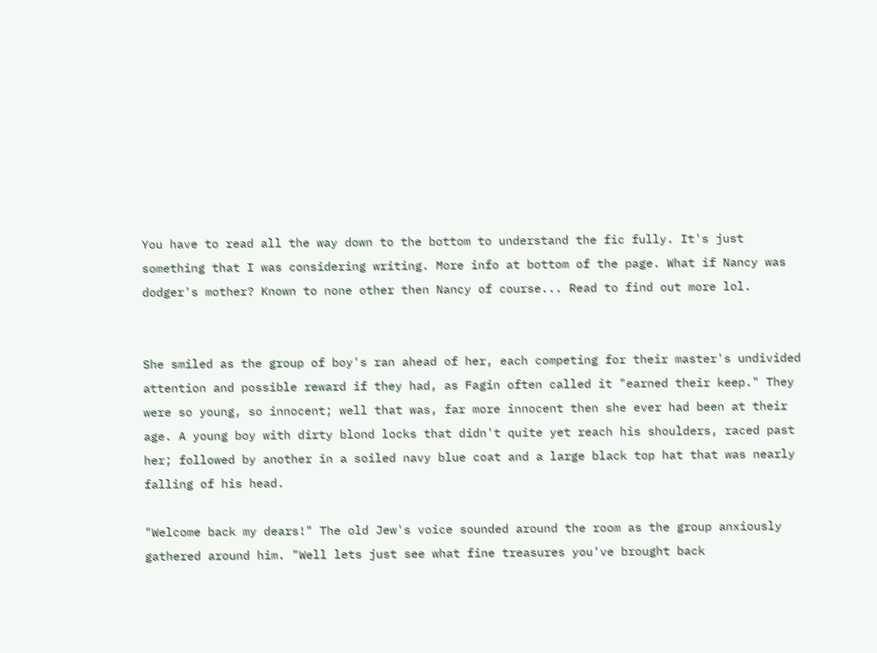You have to read all the way down to the bottom to understand the fic fully. It's just something that I was considering writing. More info at bottom of the page. What if Nancy was dodger's mother? Known to none other then Nancy of course... Read to find out more lol.


She smiled as the group of boy's ran ahead of her, each competing for their master's undivided attention and possible reward if they had, as Fagin often called it "earned their keep." They were so young, so innocent; well that was, far more innocent then she ever had been at their age. A young boy with dirty blond locks that didn't quite yet reach his shoulders, raced past her; followed by another in a soiled navy blue coat and a large black top hat that was nearly falling of his head.

"Welcome back my dears!" The old Jew's voice sounded around the room as the group anxiously gathered around him. "Well lets just see what fine treasures you've brought back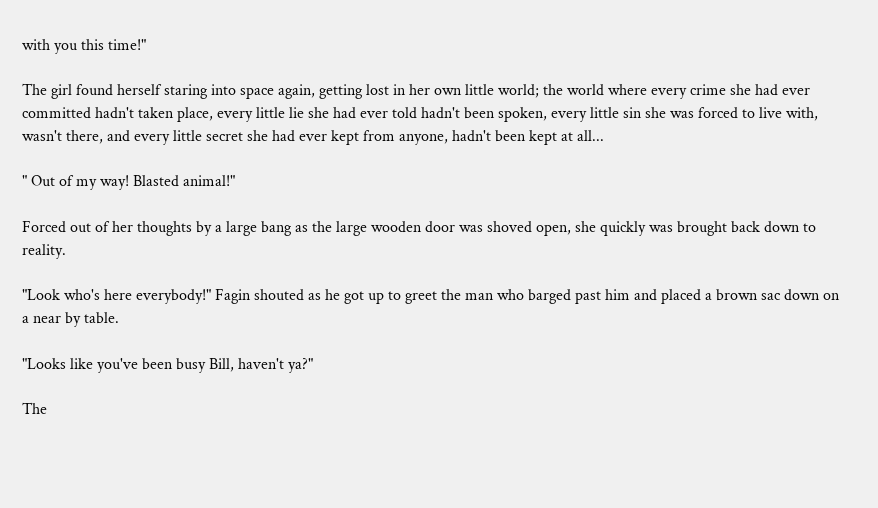with you this time!"

The girl found herself staring into space again, getting lost in her own little world; the world where every crime she had ever committed hadn't taken place, every little lie she had ever told hadn't been spoken, every little sin she was forced to live with, wasn't there, and every little secret she had ever kept from anyone, hadn't been kept at all...

" Out of my way! Blasted animal!"

Forced out of her thoughts by a large bang as the large wooden door was shoved open, she quickly was brought back down to reality.

"Look who's here everybody!" Fagin shouted as he got up to greet the man who barged past him and placed a brown sac down on a near by table.

"Looks like you've been busy Bill, haven't ya?"

The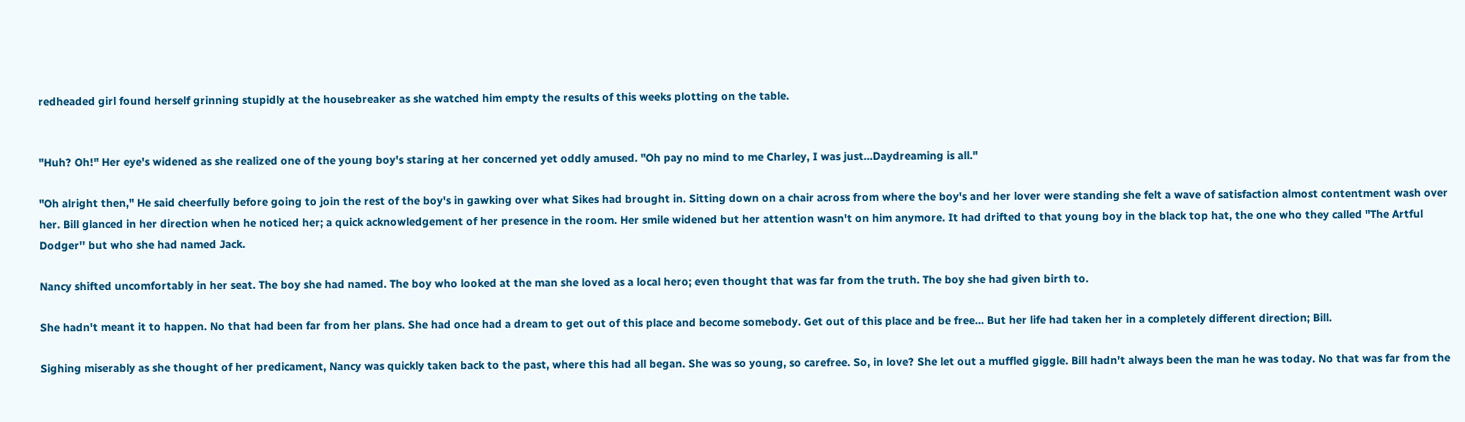redheaded girl found herself grinning stupidly at the housebreaker as she watched him empty the results of this weeks plotting on the table.


"Huh? Oh!" Her eye's widened as she realized one of the young boy's staring at her concerned yet oddly amused. "Oh pay no mind to me Charley, I was just…Daydreaming is all."

"Oh alright then," He said cheerfully before going to join the rest of the boy's in gawking over what Sikes had brought in. Sitting down on a chair across from where the boy's and her lover were standing she felt a wave of satisfaction almost contentment wash over her. Bill glanced in her direction when he noticed her; a quick acknowledgement of her presence in the room. Her smile widened but her attention wasn't on him anymore. It had drifted to that young boy in the black top hat, the one who they called "The Artful Dodger'' but who she had named Jack.

Nancy shifted uncomfortably in her seat. The boy she had named. The boy who looked at the man she loved as a local hero; even thought that was far from the truth. The boy she had given birth to.

She hadn't meant it to happen. No that had been far from her plans. She had once had a dream to get out of this place and become somebody. Get out of this place and be free… But her life had taken her in a completely different direction; Bill.

Sighing miserably as she thought of her predicament, Nancy was quickly taken back to the past, where this had all began. She was so young, so carefree. So, in love? She let out a muffled giggle. Bill hadn't always been the man he was today. No that was far from the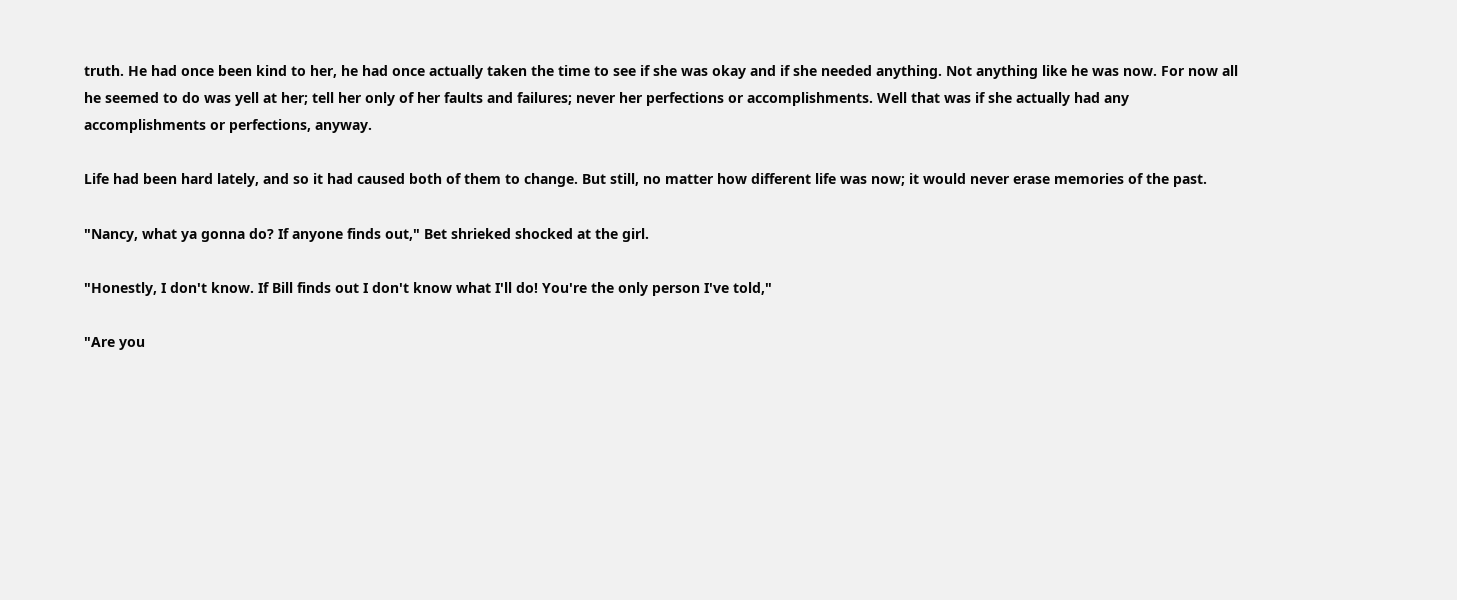truth. He had once been kind to her, he had once actually taken the time to see if she was okay and if she needed anything. Not anything like he was now. For now all he seemed to do was yell at her; tell her only of her faults and failures; never her perfections or accomplishments. Well that was if she actually had any accomplishments or perfections, anyway.

Life had been hard lately, and so it had caused both of them to change. But still, no matter how different life was now; it would never erase memories of the past.

"Nancy, what ya gonna do? If anyone finds out," Bet shrieked shocked at the girl.

"Honestly, I don't know. If Bill finds out I don't know what I'll do! You're the only person I've told,"

"Are you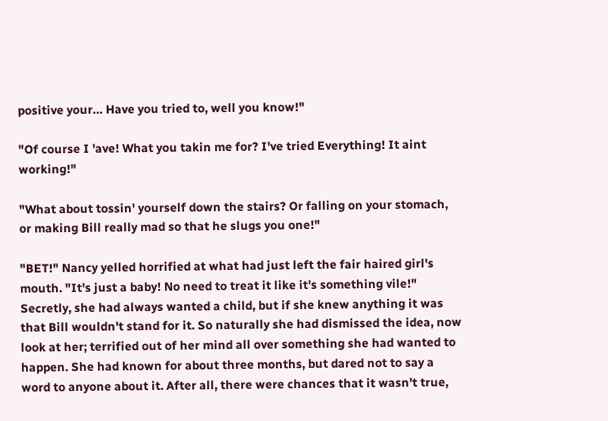positive your… Have you tried to, well you know!"

"Of course I 'ave! What you takin me for? I've tried Everything! It aint working!"

"What about tossin' yourself down the stairs? Or falling on your stomach, or making Bill really mad so that he slugs you one!"

"BET!" Nancy yelled horrified at what had just left the fair haired girl's mouth. "It's just a baby! No need to treat it like it's something vile!" Secretly, she had always wanted a child, but if she knew anything it was that Bill wouldn't stand for it. So naturally she had dismissed the idea, now look at her; terrified out of her mind all over something she had wanted to happen. She had known for about three months, but dared not to say a word to anyone about it. After all, there were chances that it wasn't true,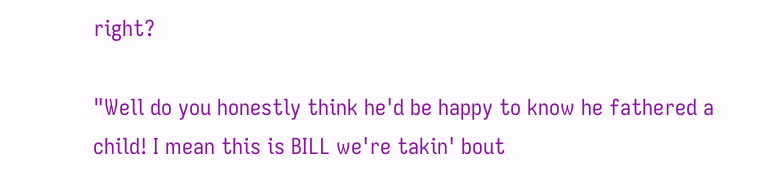right?

"Well do you honestly think he'd be happy to know he fathered a child! I mean this is BILL we're takin' bout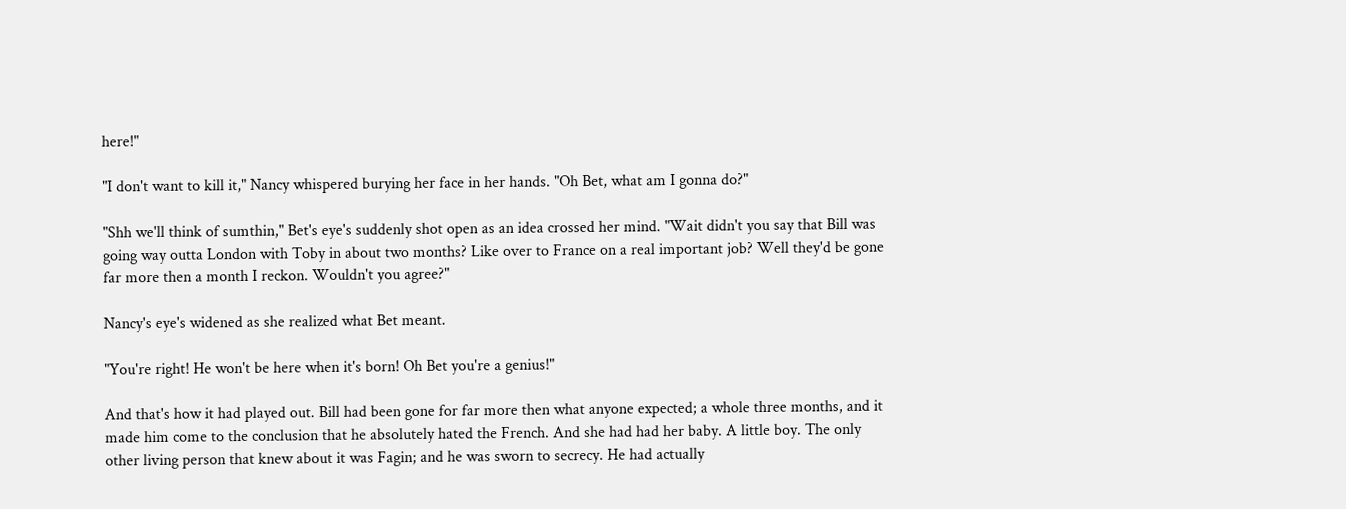here!"

"I don't want to kill it," Nancy whispered burying her face in her hands. "Oh Bet, what am I gonna do?"

"Shh we'll think of sumthin," Bet's eye's suddenly shot open as an idea crossed her mind. "Wait didn't you say that Bill was going way outta London with Toby in about two months? Like over to France on a real important job? Well they'd be gone far more then a month I reckon. Wouldn't you agree?"

Nancy's eye's widened as she realized what Bet meant.

"You're right! He won't be here when it's born! Oh Bet you're a genius!"

And that's how it had played out. Bill had been gone for far more then what anyone expected; a whole three months, and it made him come to the conclusion that he absolutely hated the French. And she had had her baby. A little boy. The only other living person that knew about it was Fagin; and he was sworn to secrecy. He had actually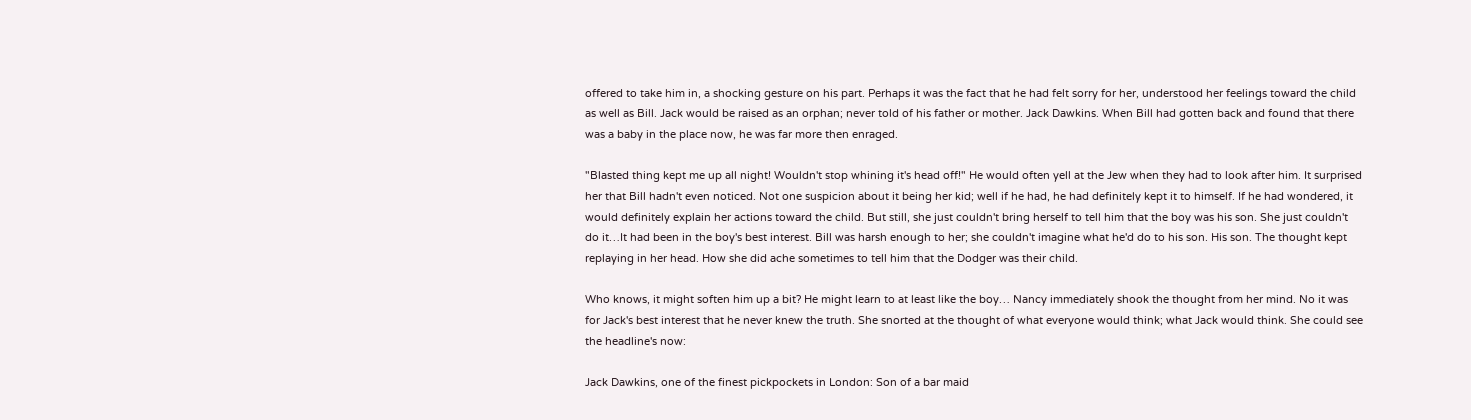offered to take him in, a shocking gesture on his part. Perhaps it was the fact that he had felt sorry for her, understood her feelings toward the child as well as Bill. Jack would be raised as an orphan; never told of his father or mother. Jack Dawkins. When Bill had gotten back and found that there was a baby in the place now, he was far more then enraged.

"Blasted thing kept me up all night! Wouldn't stop whining it's head off!" He would often yell at the Jew when they had to look after him. It surprised her that Bill hadn't even noticed. Not one suspicion about it being her kid; well if he had, he had definitely kept it to himself. If he had wondered, it would definitely explain her actions toward the child. But still, she just couldn't bring herself to tell him that the boy was his son. She just couldn't do it…It had been in the boy's best interest. Bill was harsh enough to her; she couldn't imagine what he'd do to his son. His son. The thought kept replaying in her head. How she did ache sometimes to tell him that the Dodger was their child.

Who knows, it might soften him up a bit? He might learn to at least like the boy… Nancy immediately shook the thought from her mind. No it was for Jack's best interest that he never knew the truth. She snorted at the thought of what everyone would think; what Jack would think. She could see the headline's now:

Jack Dawkins, one of the finest pickpockets in London: Son of a bar maid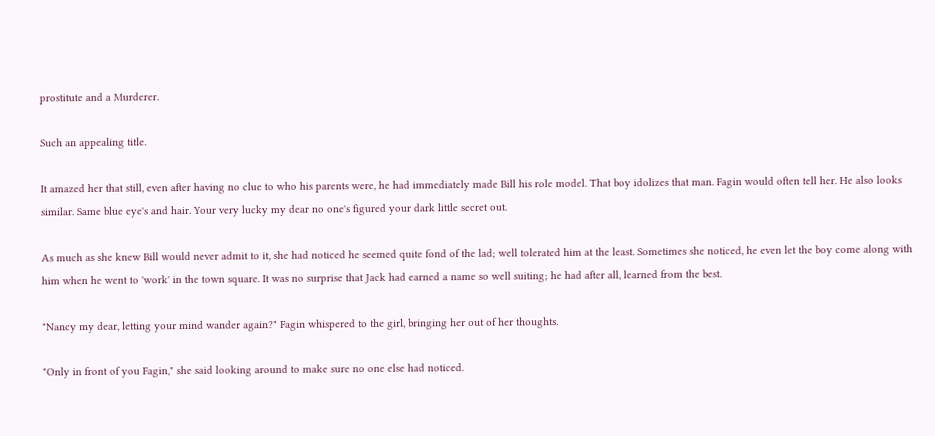prostitute and a Murderer.

Such an appealing title.

It amazed her that still, even after having no clue to who his parents were, he had immediately made Bill his role model. That boy idolizes that man. Fagin would often tell her. He also looks similar. Same blue eye's and hair. Your very lucky my dear no one's figured your dark little secret out.

As much as she knew Bill would never admit to it, she had noticed he seemed quite fond of the lad; well tolerated him at the least. Sometimes she noticed, he even let the boy come along with him when he went to 'work' in the town square. It was no surprise that Jack had earned a name so well suiting; he had after all, learned from the best.

"Nancy my dear, letting your mind wander again?" Fagin whispered to the girl, bringing her out of her thoughts.

"Only in front of you Fagin," she said looking around to make sure no one else had noticed.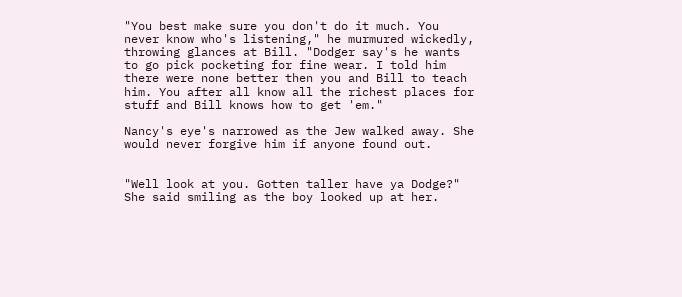"You best make sure you don't do it much. You never know who's listening," he murmured wickedly, throwing glances at Bill. "Dodger say's he wants to go pick pocketing for fine wear. I told him there were none better then you and Bill to teach him. You after all know all the richest places for stuff and Bill knows how to get 'em."

Nancy's eye's narrowed as the Jew walked away. She would never forgive him if anyone found out.


"Well look at you. Gotten taller have ya Dodge?" She said smiling as the boy looked up at her.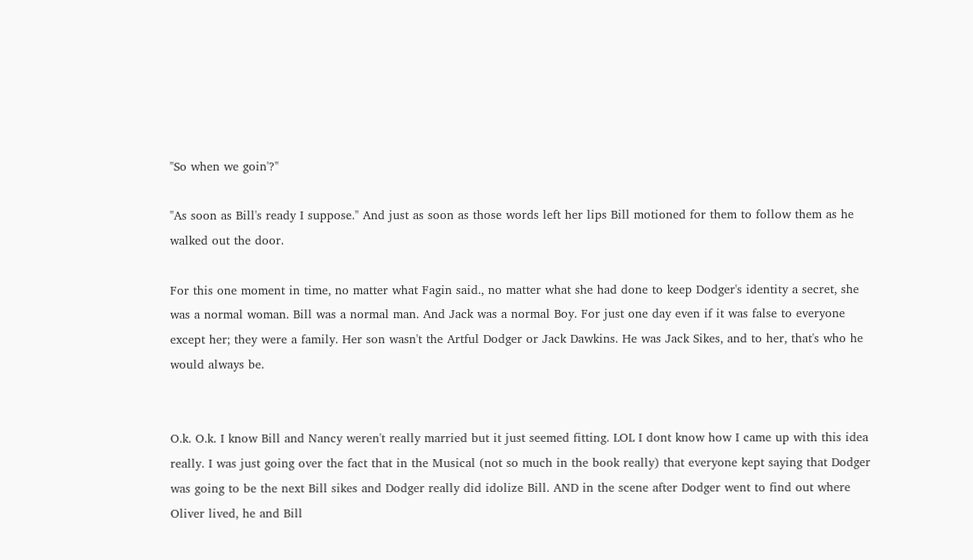"So when we goin'?"

"As soon as Bill's ready I suppose." And just as soon as those words left her lips Bill motioned for them to follow them as he walked out the door.

For this one moment in time, no matter what Fagin said., no matter what she had done to keep Dodger's identity a secret, she was a normal woman. Bill was a normal man. And Jack was a normal Boy. For just one day even if it was false to everyone except her; they were a family. Her son wasn't the Artful Dodger or Jack Dawkins. He was Jack Sikes, and to her, that's who he would always be.


O.k. O.k. I know Bill and Nancy weren't really married but it just seemed fitting. LOL I dont know how I came up with this idea really. I was just going over the fact that in the Musical (not so much in the book really) that everyone kept saying that Dodger was going to be the next Bill sikes and Dodger really did idolize Bill. AND in the scene after Dodger went to find out where Oliver lived, he and Bill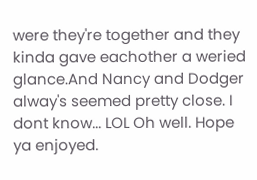were they're together and they kinda gave eachother a weried glance.And Nancy and Dodger alway's seemed pretty close. I dont know... LOL Oh well. Hope ya enjoyed.